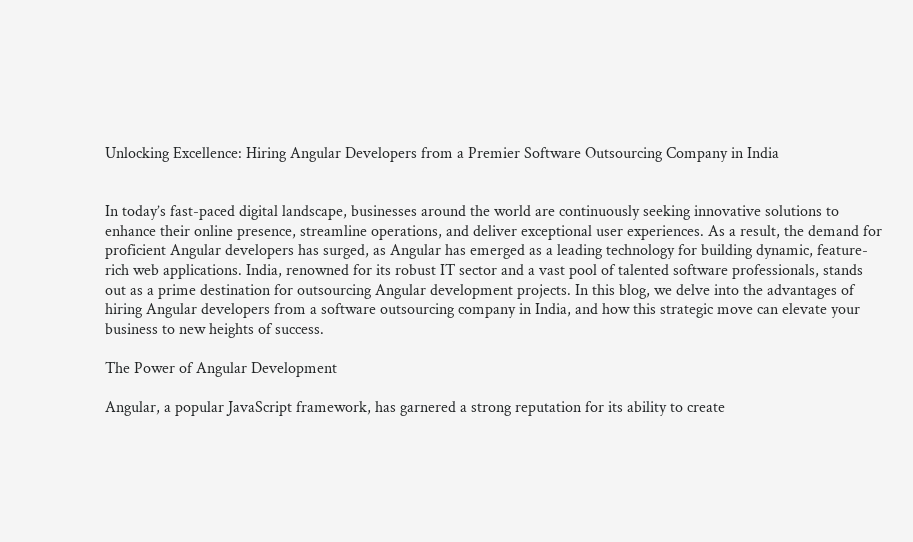Unlocking Excellence: Hiring Angular Developers from a Premier Software Outsourcing Company in India


In today’s fast-paced digital landscape, businesses around the world are continuously seeking innovative solutions to enhance their online presence, streamline operations, and deliver exceptional user experiences. As a result, the demand for proficient Angular developers has surged, as Angular has emerged as a leading technology for building dynamic, feature-rich web applications. India, renowned for its robust IT sector and a vast pool of talented software professionals, stands out as a prime destination for outsourcing Angular development projects. In this blog, we delve into the advantages of hiring Angular developers from a software outsourcing company in India, and how this strategic move can elevate your business to new heights of success.

The Power of Angular Development

Angular, a popular JavaScript framework, has garnered a strong reputation for its ability to create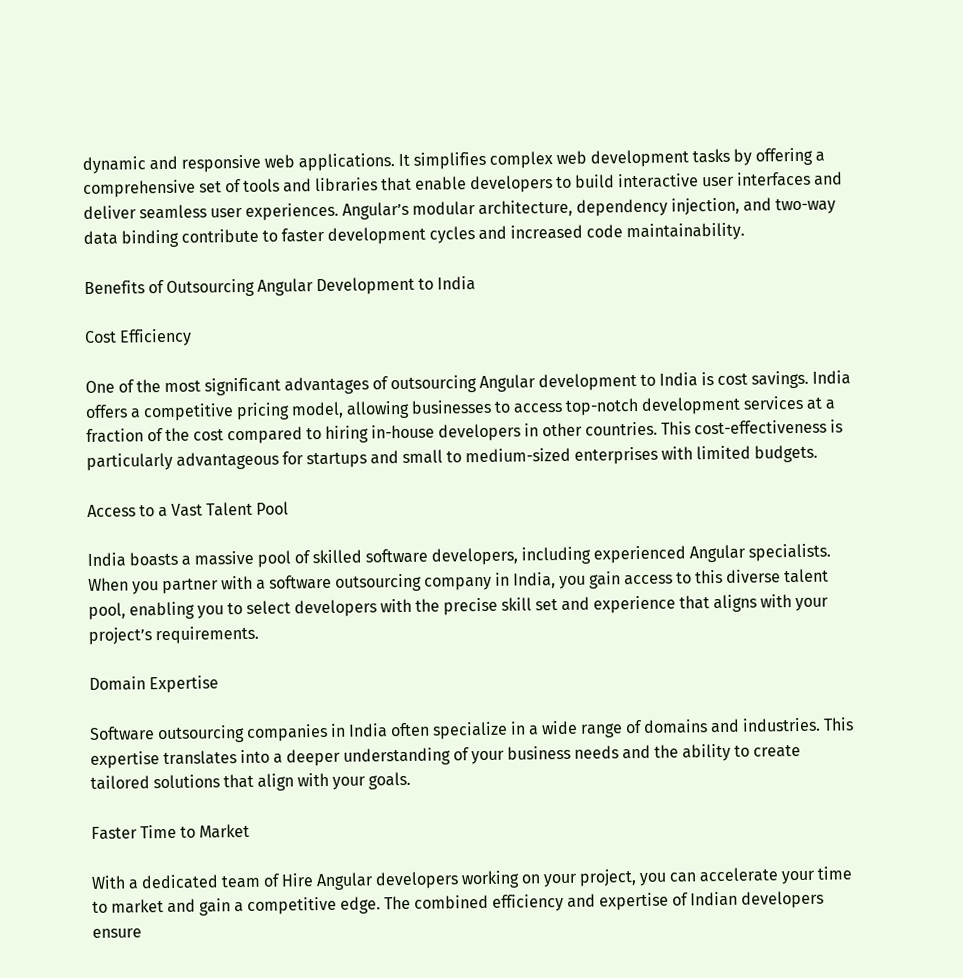dynamic and responsive web applications. It simplifies complex web development tasks by offering a comprehensive set of tools and libraries that enable developers to build interactive user interfaces and deliver seamless user experiences. Angular’s modular architecture, dependency injection, and two-way data binding contribute to faster development cycles and increased code maintainability.

Benefits of Outsourcing Angular Development to India

Cost Efficiency

One of the most significant advantages of outsourcing Angular development to India is cost savings. India offers a competitive pricing model, allowing businesses to access top-notch development services at a fraction of the cost compared to hiring in-house developers in other countries. This cost-effectiveness is particularly advantageous for startups and small to medium-sized enterprises with limited budgets.

Access to a Vast Talent Pool

India boasts a massive pool of skilled software developers, including experienced Angular specialists. When you partner with a software outsourcing company in India, you gain access to this diverse talent pool, enabling you to select developers with the precise skill set and experience that aligns with your project’s requirements.

Domain Expertise

Software outsourcing companies in India often specialize in a wide range of domains and industries. This expertise translates into a deeper understanding of your business needs and the ability to create tailored solutions that align with your goals.

Faster Time to Market

With a dedicated team of Hire Angular developers working on your project, you can accelerate your time to market and gain a competitive edge. The combined efficiency and expertise of Indian developers ensure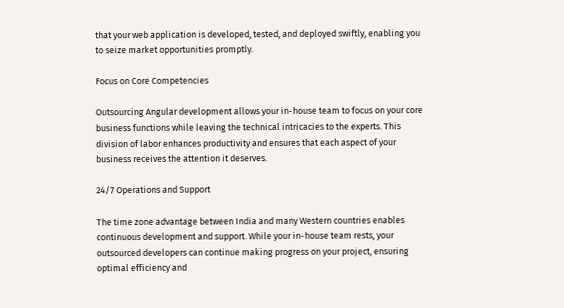that your web application is developed, tested, and deployed swiftly, enabling you to seize market opportunities promptly.

Focus on Core Competencies

Outsourcing Angular development allows your in-house team to focus on your core business functions while leaving the technical intricacies to the experts. This division of labor enhances productivity and ensures that each aspect of your business receives the attention it deserves.

24/7 Operations and Support

The time zone advantage between India and many Western countries enables continuous development and support. While your in-house team rests, your outsourced developers can continue making progress on your project, ensuring optimal efficiency and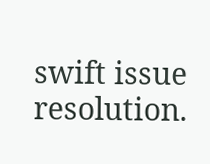swift issue resolution.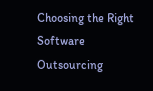Choosing the Right Software Outsourcing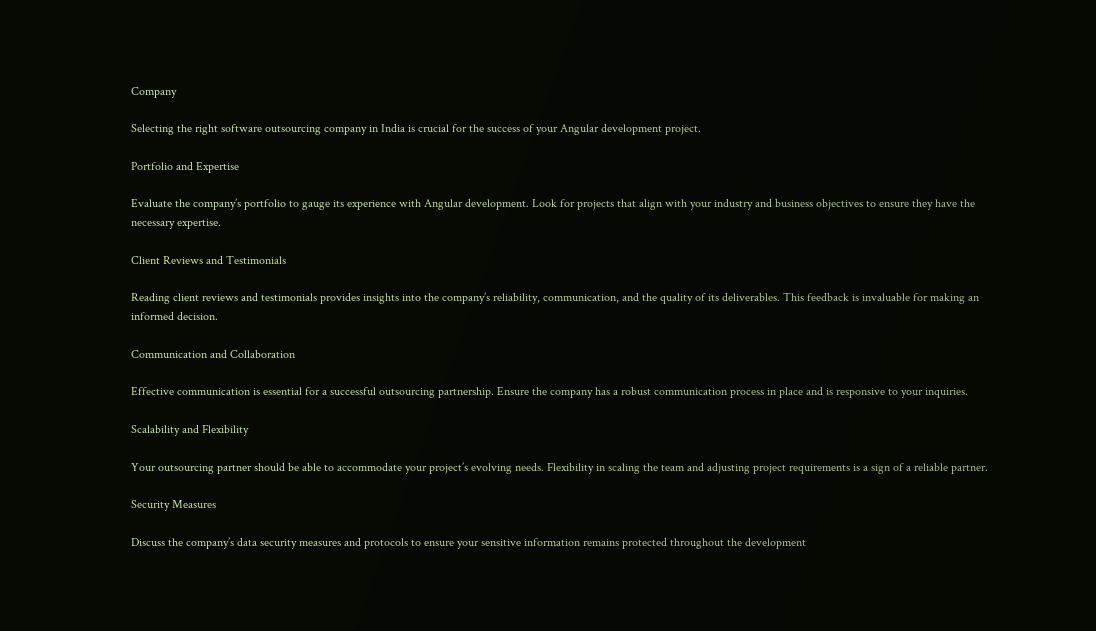Company

Selecting the right software outsourcing company in India is crucial for the success of your Angular development project.

Portfolio and Expertise

Evaluate the company’s portfolio to gauge its experience with Angular development. Look for projects that align with your industry and business objectives to ensure they have the necessary expertise.

Client Reviews and Testimonials

Reading client reviews and testimonials provides insights into the company’s reliability, communication, and the quality of its deliverables. This feedback is invaluable for making an informed decision.

Communication and Collaboration

Effective communication is essential for a successful outsourcing partnership. Ensure the company has a robust communication process in place and is responsive to your inquiries.

Scalability and Flexibility

Your outsourcing partner should be able to accommodate your project’s evolving needs. Flexibility in scaling the team and adjusting project requirements is a sign of a reliable partner.

Security Measures

Discuss the company’s data security measures and protocols to ensure your sensitive information remains protected throughout the development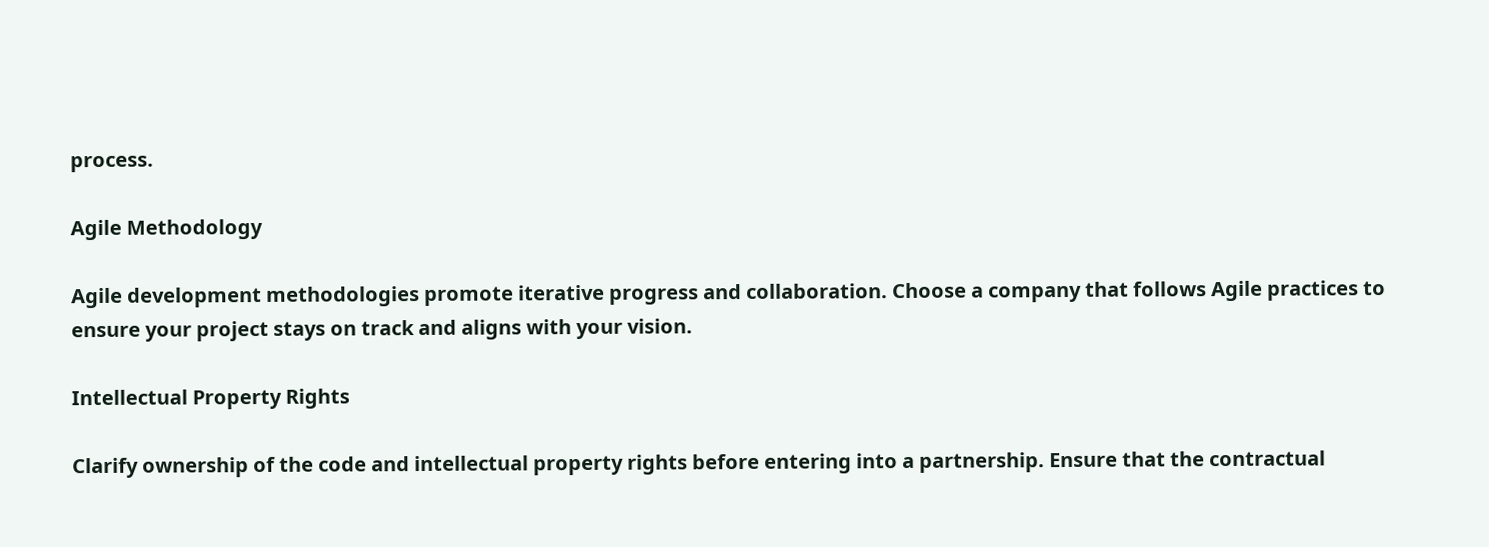process.

Agile Methodology

Agile development methodologies promote iterative progress and collaboration. Choose a company that follows Agile practices to ensure your project stays on track and aligns with your vision.

Intellectual Property Rights

Clarify ownership of the code and intellectual property rights before entering into a partnership. Ensure that the contractual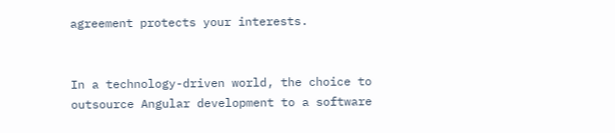agreement protects your interests.


In a technology-driven world, the choice to outsource Angular development to a software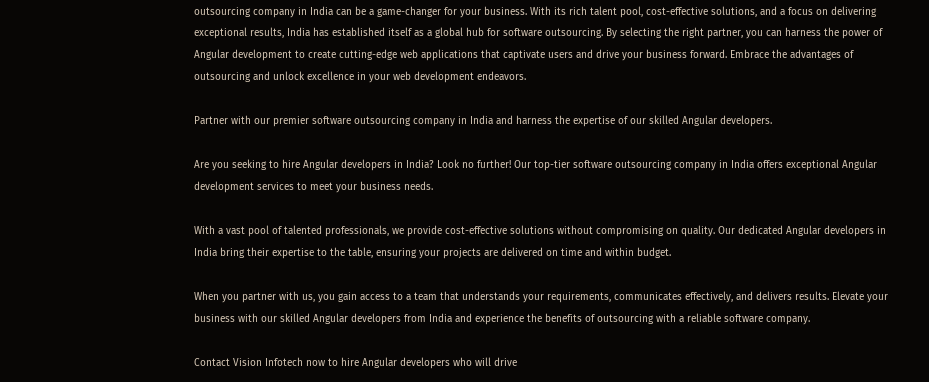outsourcing company in India can be a game-changer for your business. With its rich talent pool, cost-effective solutions, and a focus on delivering exceptional results, India has established itself as a global hub for software outsourcing. By selecting the right partner, you can harness the power of Angular development to create cutting-edge web applications that captivate users and drive your business forward. Embrace the advantages of outsourcing and unlock excellence in your web development endeavors.

Partner with our premier software outsourcing company in India and harness the expertise of our skilled Angular developers.

Are you seeking to hire Angular developers in India? Look no further! Our top-tier software outsourcing company in India offers exceptional Angular development services to meet your business needs.

With a vast pool of talented professionals, we provide cost-effective solutions without compromising on quality. Our dedicated Angular developers in India bring their expertise to the table, ensuring your projects are delivered on time and within budget.

When you partner with us, you gain access to a team that understands your requirements, communicates effectively, and delivers results. Elevate your business with our skilled Angular developers from India and experience the benefits of outsourcing with a reliable software company.

Contact Vision Infotech now to hire Angular developers who will drive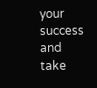your success and take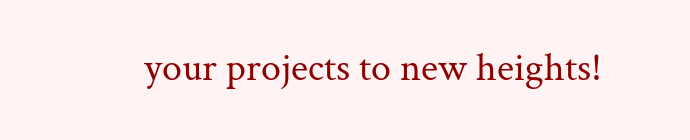your projects to new heights!